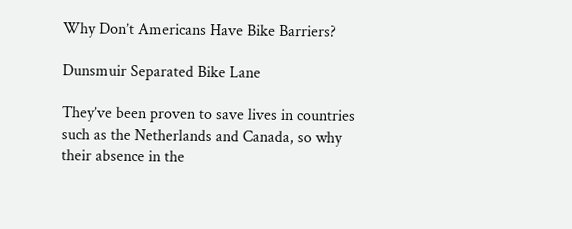Why Don’t Americans Have Bike Barriers?

Dunsmuir Separated Bike Lane

They’ve been proven to save lives in countries such as the Netherlands and Canada, so why their absence in the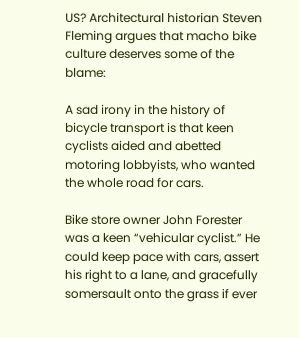US? Architectural historian Steven Fleming argues that macho bike culture deserves some of the blame:

A sad irony in the history of bicycle transport is that keen cyclists aided and abetted motoring lobbyists, who wanted the whole road for cars.

Bike store owner John Forester was a keen “vehicular cyclist.” He could keep pace with cars, assert his right to a lane, and gracefully somersault onto the grass if ever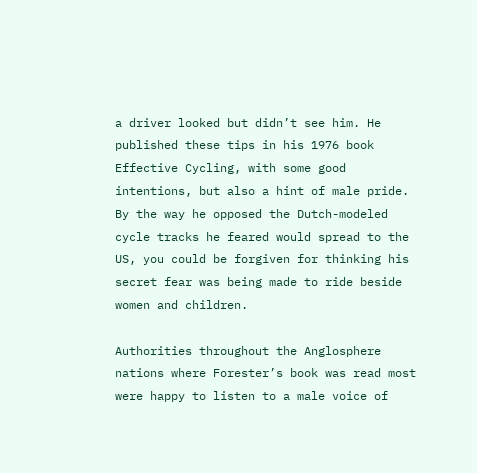a driver looked but didn’t see him. He published these tips in his 1976 book Effective Cycling, with some good intentions, but also a hint of male pride. By the way he opposed the Dutch-modeled cycle tracks he feared would spread to the US, you could be forgiven for thinking his secret fear was being made to ride beside women and children.

Authorities throughout the Anglosphere nations where Forester’s book was read most were happy to listen to a male voice of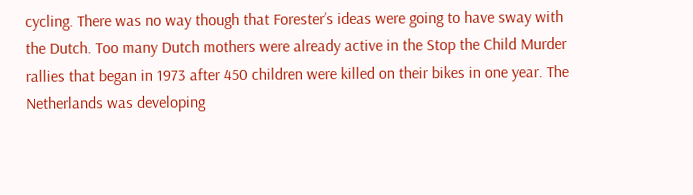cycling. There was no way though that Forester’s ideas were going to have sway with the Dutch. Too many Dutch mothers were already active in the Stop the Child Murder rallies that began in 1973 after 450 children were killed on their bikes in one year. The Netherlands was developing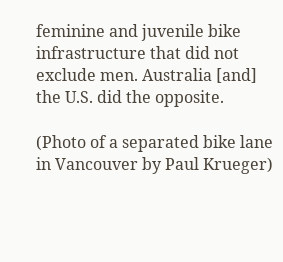feminine and juvenile bike infrastructure that did not exclude men. Australia [and] the U.S. did the opposite.

(Photo of a separated bike lane in Vancouver by Paul Krueger)